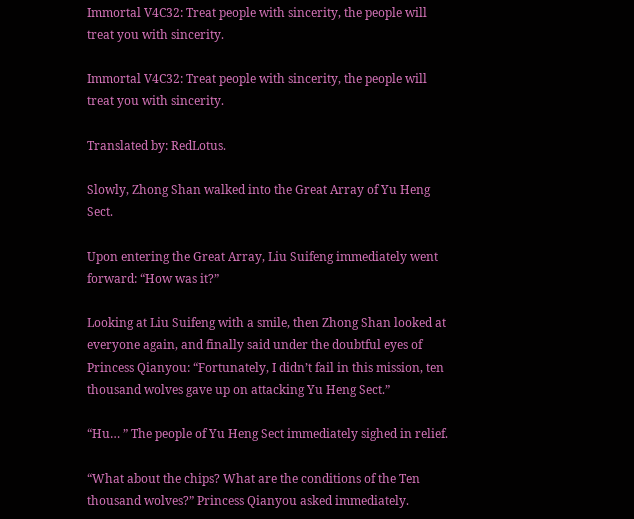Immortal V4C32: Treat people with sincerity, the people will treat you with sincerity.

Immortal V4C32: Treat people with sincerity, the people will treat you with sincerity.

Translated by: RedLotus.

Slowly, Zhong Shan walked into the Great Array of Yu Heng Sect.

Upon entering the Great Array, Liu Suifeng immediately went forward: “How was it?”

Looking at Liu Suifeng with a smile, then Zhong Shan looked at everyone again, and finally said under the doubtful eyes of Princess Qianyou: “Fortunately, I didn’t fail in this mission, ten thousand wolves gave up on attacking Yu Heng Sect.”

“Hu… ” The people of Yu Heng Sect immediately sighed in relief.

“What about the chips? What are the conditions of the Ten thousand wolves?” Princess Qianyou asked immediately.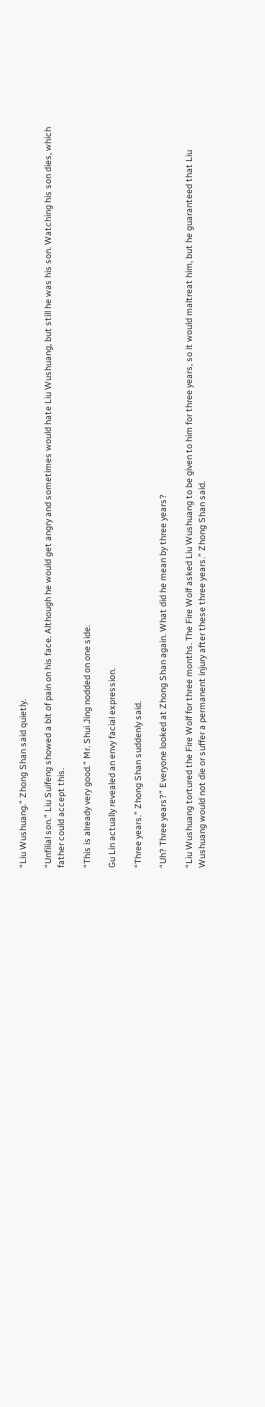“Liu Wushuang.” Zhong Shan said quietly.

“Unfilial son.” Liu Suifeng showed a bit of pain on his face. Although he would get angry and sometimes would hate Liu Wushuang, but still he was his son. Watching his son dies, which father could accept this.

“This is already very good.” Mr. Shui Jing nodded on one side.

Gu Lin actually revealed an envy facial expression.

“Three years.” Zhong Shan suddenly said.

“Uh? Three years?” Everyone looked at Zhong Shan again. What did he mean by three years?

“Liu Wushuang tortured the Fire Wolf for three months. The Fire Wolf asked Liu Wushuang to be given to him for three years, so it would maltreat him, but he guaranteed that Liu Wushuang would not die or suffer a permanent injury after these three years.” Zhong Shan said.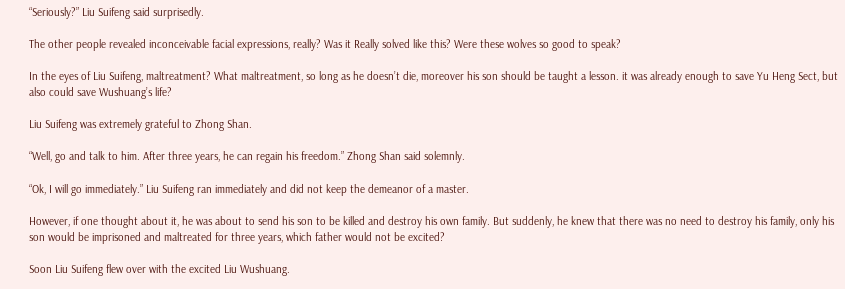“Seriously?” Liu Suifeng said surprisedly.

The other people revealed inconceivable facial expressions, really? Was it Really solved like this? Were these wolves so good to speak?

In the eyes of Liu Suifeng, maltreatment? What maltreatment, so long as he doesn’t die, moreover his son should be taught a lesson. it was already enough to save Yu Heng Sect, but also could save Wushuang’s life?

Liu Suifeng was extremely grateful to Zhong Shan.

“Well, go and talk to him. After three years, he can regain his freedom.” Zhong Shan said solemnly.

“Ok, I will go immediately.” Liu Suifeng ran immediately and did not keep the demeanor of a master.

However, if one thought about it, he was about to send his son to be killed and destroy his own family. But suddenly, he knew that there was no need to destroy his family, only his son would be imprisoned and maltreated for three years, which father would not be excited?

Soon Liu Suifeng flew over with the excited Liu Wushuang.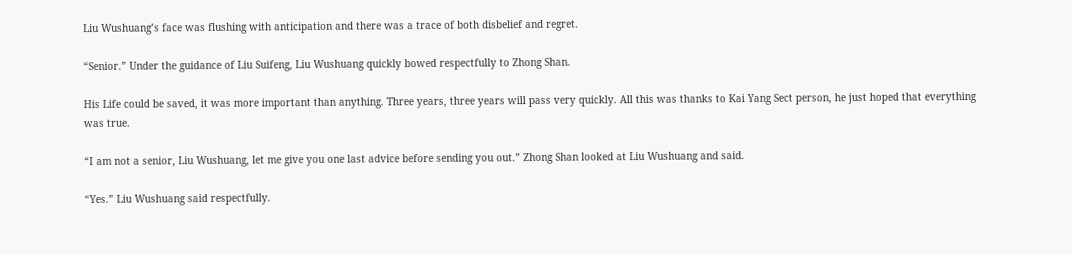Liu Wushuang’s face was flushing with anticipation and there was a trace of both disbelief and regret.

“Senior.” Under the guidance of Liu Suifeng, Liu Wushuang quickly bowed respectfully to Zhong Shan.

His Life could be saved, it was more important than anything. Three years, three years will pass very quickly. All this was thanks to Kai Yang Sect person, he just hoped that everything was true.

“I am not a senior, Liu Wushuang, let me give you one last advice before sending you out.” Zhong Shan looked at Liu Wushuang and said.

“Yes.” Liu Wushuang said respectfully.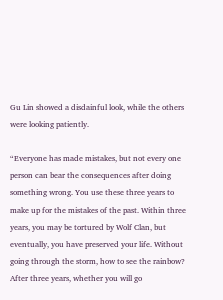Gu Lin showed a disdainful look, while the others were looking patiently.

“Everyone has made mistakes, but not every one person can bear the consequences after doing something wrong. You use these three years to make up for the mistakes of the past. Within three years, you may be tortured by Wolf Clan, but eventually, you have preserved your life. Without going through the storm, how to see the rainbow? After three years, whether you will go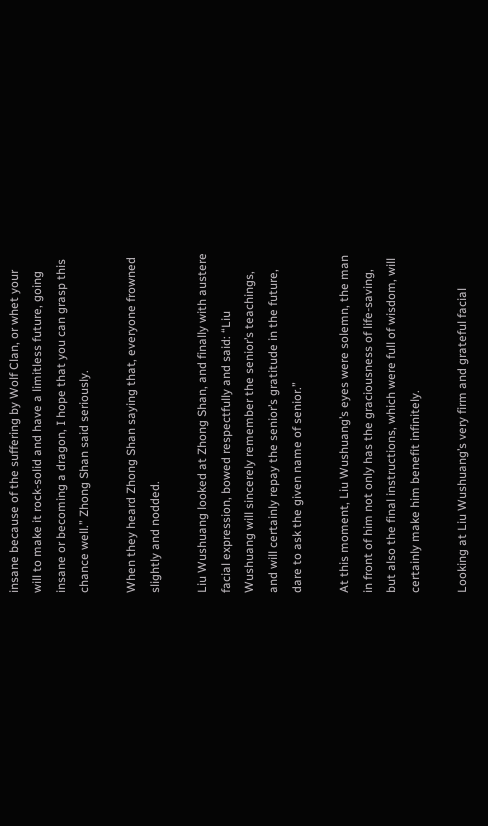insane because of the suffering by Wolf Clan, or whet your will to make it rock-solid and have a limitless future, going insane or becoming a dragon, I hope that you can grasp this chance well.” Zhong Shan said seriously.

When they heard Zhong Shan saying that, everyone frowned slightly and nodded.

Liu Wushuang looked at Zhong Shan, and finally with austere facial expression, bowed respectfully and said: “Liu Wushuang will sincerely remember the senior’s teachings, and will certainly repay the senior’s gratitude in the future, dare to ask the given name of senior.”

At this moment, Liu Wushuang’s eyes were solemn, the man in front of him not only has the graciousness of life-saving, but also the final instructions, which were full of wisdom, will certainly make him benefit infinitely.

Looking at Liu Wushuang’s very firm and grateful facial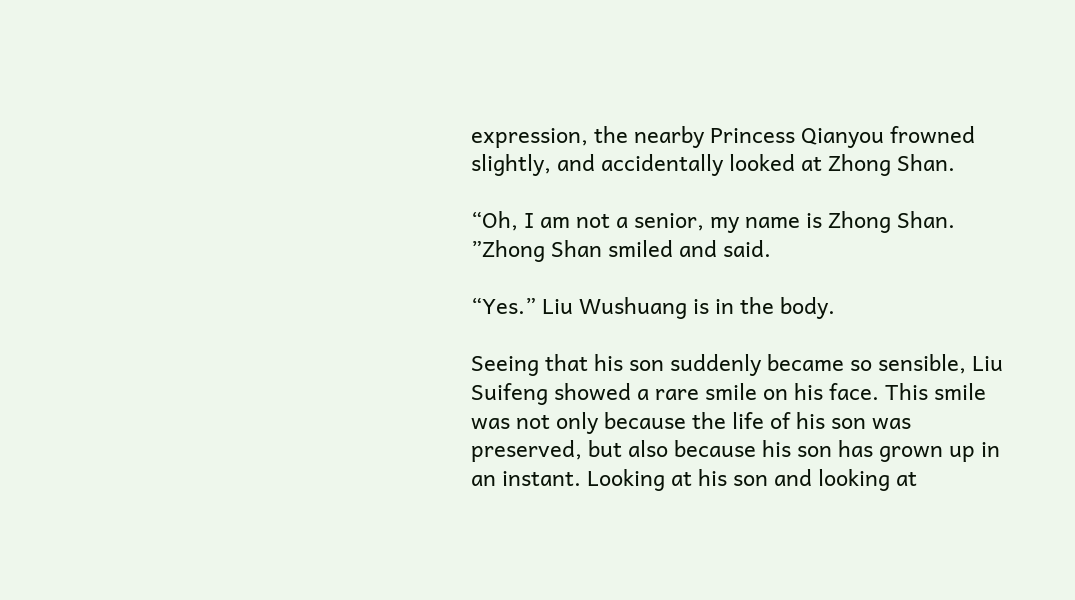expression, the nearby Princess Qianyou frowned slightly, and accidentally looked at Zhong Shan.

“Oh, I am not a senior, my name is Zhong Shan. ”Zhong Shan smiled and said.

“Yes.” Liu Wushuang is in the body.

Seeing that his son suddenly became so sensible, Liu Suifeng showed a rare smile on his face. This smile was not only because the life of his son was preserved, but also because his son has grown up in an instant. Looking at his son and looking at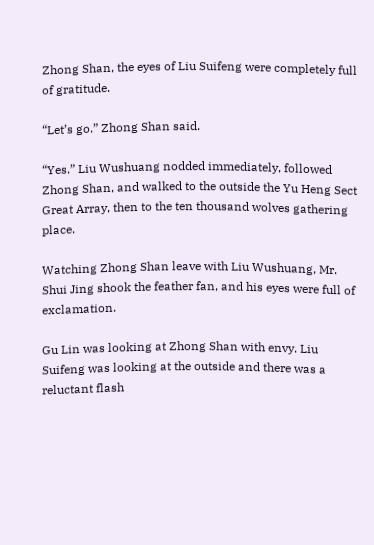Zhong Shan, the eyes of Liu Suifeng were completely full of gratitude.

“Let’s go.” Zhong Shan said.

“Yes.” Liu Wushuang nodded immediately, followed Zhong Shan, and walked to the outside the Yu Heng Sect Great Array, then to the ten thousand wolves gathering place.

Watching Zhong Shan leave with Liu Wushuang, Mr. Shui Jing shook the feather fan, and his eyes were full of exclamation.

Gu Lin was looking at Zhong Shan with envy. Liu Suifeng was looking at the outside and there was a reluctant flash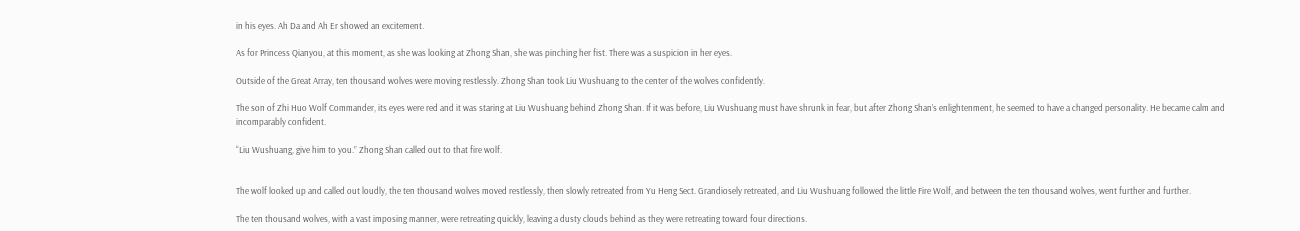in his eyes. Ah Da and Ah Er showed an excitement.

As for Princess Qianyou, at this moment, as she was looking at Zhong Shan, she was pinching her fist. There was a suspicion in her eyes.

Outside of the Great Array, ten thousand wolves were moving restlessly. Zhong Shan took Liu Wushuang to the center of the wolves confidently.

The son of Zhi Huo Wolf Commander, its eyes were red and it was staring at Liu Wushuang behind Zhong Shan. If it was before, Liu Wushuang must have shrunk in fear, but after Zhong Shan’s enlightenment, he seemed to have a changed personality. He became calm and incomparably confident.

“Liu Wushuang, give him to you.” Zhong Shan called out to that fire wolf.


The wolf looked up and called out loudly, the ten thousand wolves moved restlessly, then slowly retreated from Yu Heng Sect. Grandiosely retreated, and Liu Wushuang followed the little Fire Wolf, and between the ten thousand wolves, went further and further.

The ten thousand wolves, with a vast imposing manner, were retreating quickly, leaving a dusty clouds behind as they were retreating toward four directions.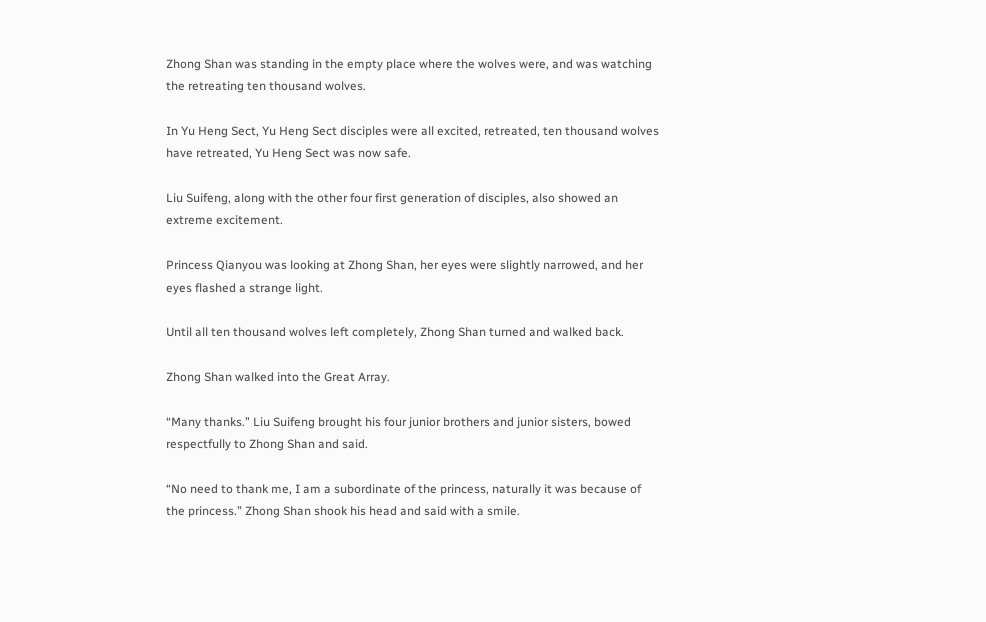Zhong Shan was standing in the empty place where the wolves were, and was watching the retreating ten thousand wolves.

In Yu Heng Sect, Yu Heng Sect disciples were all excited, retreated, ten thousand wolves have retreated, Yu Heng Sect was now safe.

Liu Suifeng, along with the other four first generation of disciples, also showed an extreme excitement.

Princess Qianyou was looking at Zhong Shan, her eyes were slightly narrowed, and her eyes flashed a strange light.

Until all ten thousand wolves left completely, Zhong Shan turned and walked back.

Zhong Shan walked into the Great Array.

“Many thanks.” Liu Suifeng brought his four junior brothers and junior sisters, bowed respectfully to Zhong Shan and said.

“No need to thank me, I am a subordinate of the princess, naturally it was because of the princess.” Zhong Shan shook his head and said with a smile.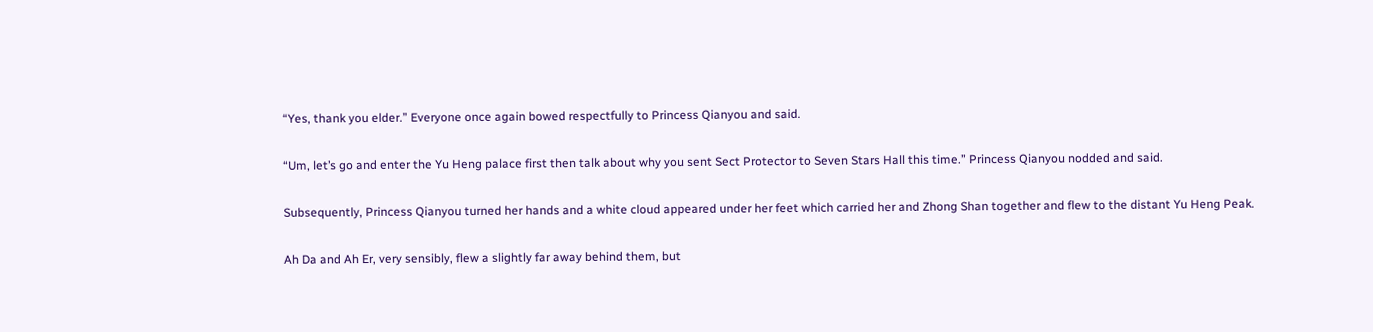“Yes, thank you elder.” Everyone once again bowed respectfully to Princess Qianyou and said.

“Um, let’s go and enter the Yu Heng palace first then talk about why you sent Sect Protector to Seven Stars Hall this time.” Princess Qianyou nodded and said.

Subsequently, Princess Qianyou turned her hands and a white cloud appeared under her feet which carried her and Zhong Shan together and flew to the distant Yu Heng Peak.

Ah Da and Ah Er, very sensibly, flew a slightly far away behind them, but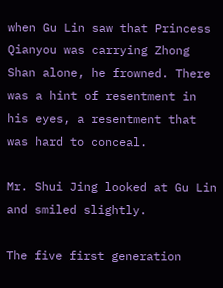when Gu Lin saw that Princess Qianyou was carrying Zhong Shan alone, he frowned. There was a hint of resentment in his eyes, a resentment that was hard to conceal.

Mr. Shui Jing looked at Gu Lin and smiled slightly.

The five first generation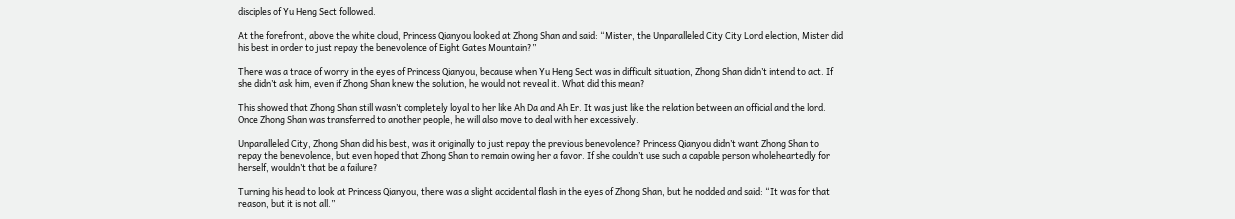disciples of Yu Heng Sect followed.

At the forefront, above the white cloud, Princess Qianyou looked at Zhong Shan and said: “Mister, the Unparalleled City City Lord election, Mister did his best in order to just repay the benevolence of Eight Gates Mountain?”

There was a trace of worry in the eyes of Princess Qianyou, because when Yu Heng Sect was in difficult situation, Zhong Shan didn’t intend to act. If she didn’t ask him, even if Zhong Shan knew the solution, he would not reveal it. What did this mean?

This showed that Zhong Shan still wasn’t completely loyal to her like Ah Da and Ah Er. It was just like the relation between an official and the lord. Once Zhong Shan was transferred to another people, he will also move to deal with her excessively.

Unparalleled City, Zhong Shan did his best, was it originally to just repay the previous benevolence? Princess Qianyou didn’t want Zhong Shan to repay the benevolence, but even hoped that Zhong Shan to remain owing her a favor. If she couldn’t use such a capable person wholeheartedly for herself, wouldn’t that be a failure?

Turning his head to look at Princess Qianyou, there was a slight accidental flash in the eyes of Zhong Shan, but he nodded and said: “It was for that reason, but it is not all.”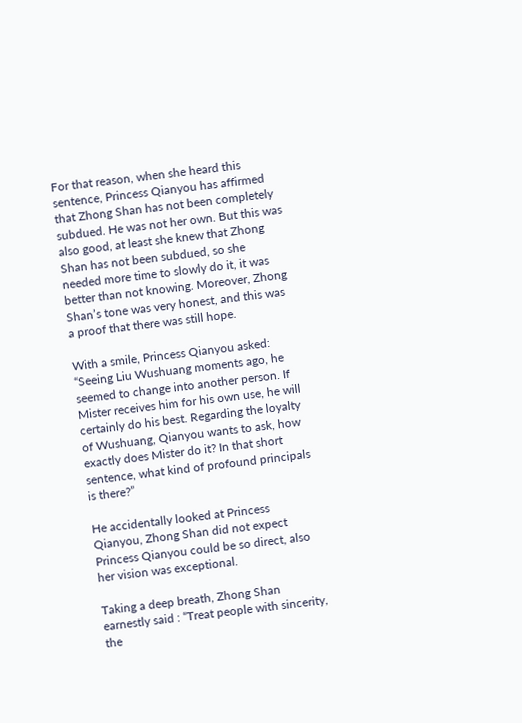For that reason, when she heard this sentence, Princess Qianyou has affirmed that Zhong Shan has not been completely subdued. He was not her own. But this was also good, at least she knew that Zhong Shan has not been subdued, so she needed more time to slowly do it, it was better than not knowing. Moreover, Zhong Shan’s tone was very honest, and this was a proof that there was still hope.

With a smile, Princess Qianyou asked: “Seeing Liu Wushuang moments ago, he seemed to change into another person. If Mister receives him for his own use, he will certainly do his best. Regarding the loyalty of Wushuang, Qianyou wants to ask, how exactly does Mister do it? In that short sentence, what kind of profound principals is there?”

He accidentally looked at Princess Qianyou, Zhong Shan did not expect Princess Qianyou could be so direct, also her vision was exceptional.

Taking a deep breath, Zhong Shan earnestly said : “Treat people with sincerity, the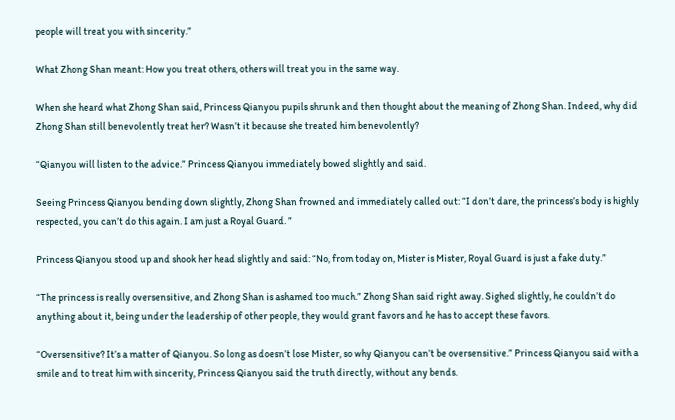people will treat you with sincerity.”

What Zhong Shan meant: How you treat others, others will treat you in the same way.

When she heard what Zhong Shan said, Princess Qianyou pupils shrunk and then thought about the meaning of Zhong Shan. Indeed, why did Zhong Shan still benevolently treat her? Wasn’t it because she treated him benevolently?

“Qianyou will listen to the advice.” Princess Qianyou immediately bowed slightly and said.

Seeing Princess Qianyou bending down slightly, Zhong Shan frowned and immediately called out: “I don’t dare, the princess’s body is highly respected, you can’t do this again. I am just a Royal Guard. ”

Princess Qianyou stood up and shook her head slightly and said: “No, from today on, Mister is Mister, Royal Guard is just a fake duty.”

“The princess is really oversensitive, and Zhong Shan is ashamed too much.” Zhong Shan said right away. Sighed slightly, he couldn’t do anything about it, being under the leadership of other people, they would grant favors and he has to accept these favors.

“Oversensitive? It’s a matter of Qianyou. So long as doesn’t lose Mister, so why Qianyou can’t be oversensitive.” Princess Qianyou said with a smile and to treat him with sincerity, Princess Qianyou said the truth directly, without any bends.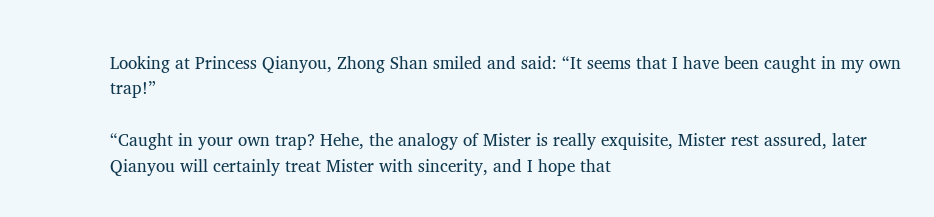Looking at Princess Qianyou, Zhong Shan smiled and said: “It seems that I have been caught in my own trap!”

“Caught in your own trap? Hehe, the analogy of Mister is really exquisite, Mister rest assured, later Qianyou will certainly treat Mister with sincerity, and I hope that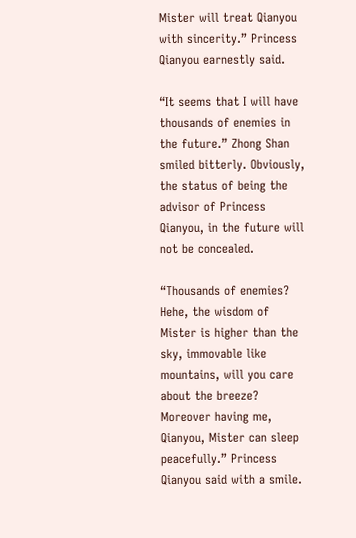Mister will treat Qianyou with sincerity.” Princess Qianyou earnestly said.

“It seems that I will have thousands of enemies in the future.” Zhong Shan smiled bitterly. Obviously, the status of being the advisor of Princess Qianyou, in the future will not be concealed.

“Thousands of enemies? Hehe, the wisdom of Mister is higher than the sky, immovable like mountains, will you care about the breeze? Moreover having me, Qianyou, Mister can sleep peacefully.” Princess Qianyou said with a smile.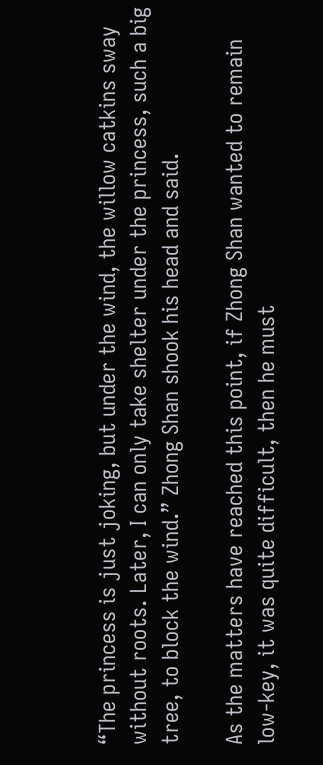“The princess is just joking, but under the wind, the willow catkins sway without roots. Later, I can only take shelter under the princess, such a big tree, to block the wind.” Zhong Shan shook his head and said.

As the matters have reached this point, if Zhong Shan wanted to remain low-key, it was quite difficult, then he must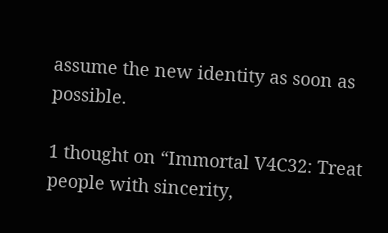assume the new identity as soon as possible.

1 thought on “Immortal V4C32: Treat people with sincerity,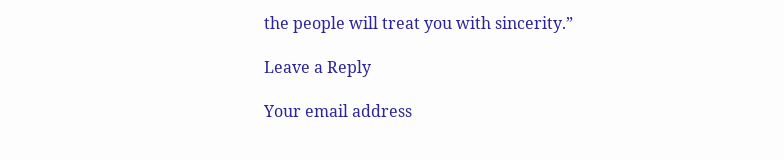the people will treat you with sincerity.”

Leave a Reply

Your email address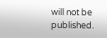will not be published.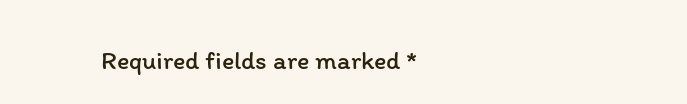Required fields are marked *